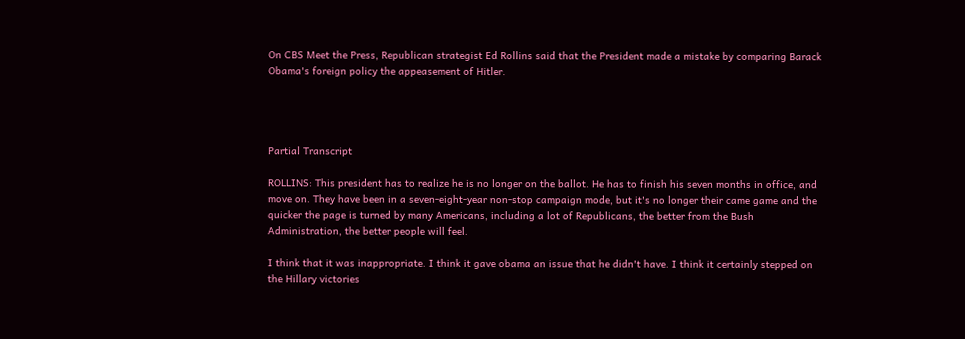On CBS Meet the Press, Republican strategist Ed Rollins said that the President made a mistake by comparing Barack Obama's foreign policy the appeasement of Hitler.




Partial Transcript

ROLLINS: This president has to realize he is no longer on the ballot. He has to finish his seven months in office, and move on. They have been in a seven-eight-year non-stop campaign mode, but it's no longer their came game and the quicker the page is turned by many Americans, including a lot of Republicans, the better from the Bush Administration, the better people will feel.

I think that it was inappropriate. I think it gave obama an issue that he didn't have. I think it certainly stepped on the Hillary victories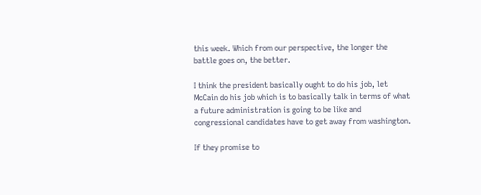this week. Which from our perspective, the longer the battle goes on, the better.

I think the president basically ought to do his job, let McCain do his job which is to basically talk in terms of what a future administration is going to be like and congressional candidates have to get away from washington.

If they promise to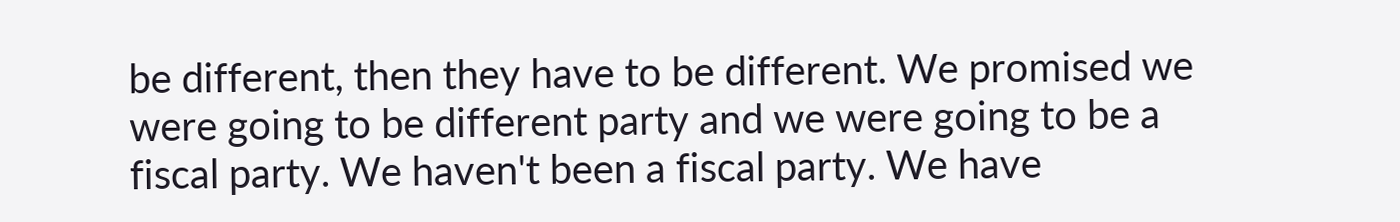be different, then they have to be different. We promised we were going to be different party and we were going to be a fiscal party. We haven't been a fiscal party. We have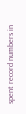spent record numbers in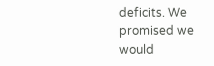deficits. We promised we would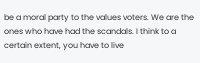be a moral party to the values voters. We are the ones who have had the scandals. I think to a certain extent, you have to live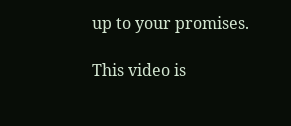up to your promises.

This video is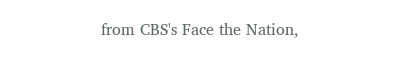from CBS's Face the Nation,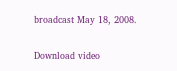broadcast May 18, 2008.

Download video